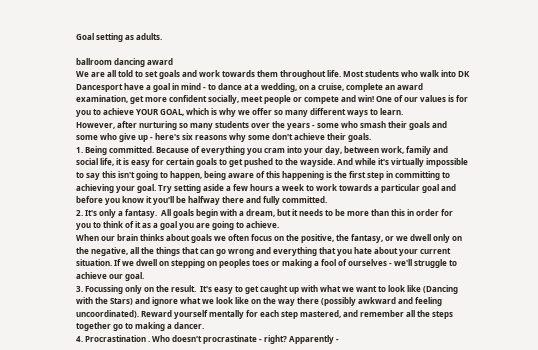Goal setting as adults.

ballroom dancing award
We are all told to set goals and work towards them throughout life. Most students who walk into DK Dancesport have a goal in mind - to dance at a wedding, on a cruise, complete an award examination, get more confident socially, meet people or compete and win! One of our values is for you to achieve YOUR GOAL, which is why we offer so many different ways to learn.
However, after nurturing so many students over the years - some who smash their goals and some who give up - here's six reasons why some don't achieve their goals.
1. Being committed. Because of everything you cram into your day, between work, family and social life, it is easy for certain goals to get pushed to the wayside. And while it's virtually impossible to say this isn't going to happen, being aware of this happening is the first step in committing to achieving your goal. Try setting aside a few hours a week to work towards a particular goal and before you know it you'll be halfway there and fully committed.
2. It's only a fantasy.  All goals begin with a dream, but it needs to be more than this in order for you to think of it as a goal you are going to achieve.
When our brain thinks about goals we often focus on the positive, the fantasy, or we dwell only on the negative, all the things that can go wrong and everything that you hate about your current situation. If we dwell on stepping on peoples toes or making a fool of ourselves - we'll struggle to achieve our goal.
3. Focussing only on the result.  It's easy to get caught up with what we want to look like (Dancing with the Stars) and ignore what we look like on the way there (possibly awkward and feeling uncoordinated). Reward yourself mentally for each step mastered, and remember all the steps together go to making a dancer.
4. Procrastination . Who doesn't procrastinate - right? Apparently -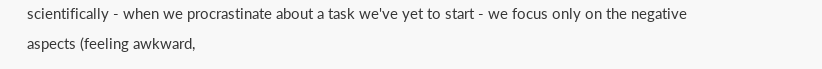scientifically - when we procrastinate about a task we've yet to start - we focus only on the negative aspects (feeling awkward,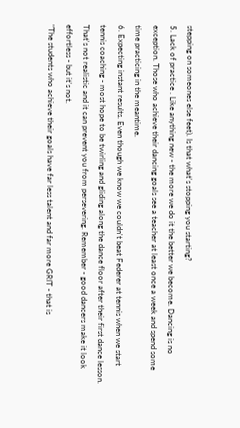stepping on someones else feet). Is that what's stopping you starting?
5. Lack of practice . Like anything new - the more we do it the better we become. Dancing is no exception. Those who achieve their dancing goals see a teacher at least once a week and spend some time practicing in the meantime.
6. Expecting instant results. Even though we know we couldn't beat Federer at tennis when we start tennis coaching - most hope to be twirling and gliding along the dance floor after their first dance lesson. That's not realistic and it can prevent you from persevering. Remember - good dancers make it look effortless - but it's not.
"The students who achieve their goals have far less talent and far more GRIT - that is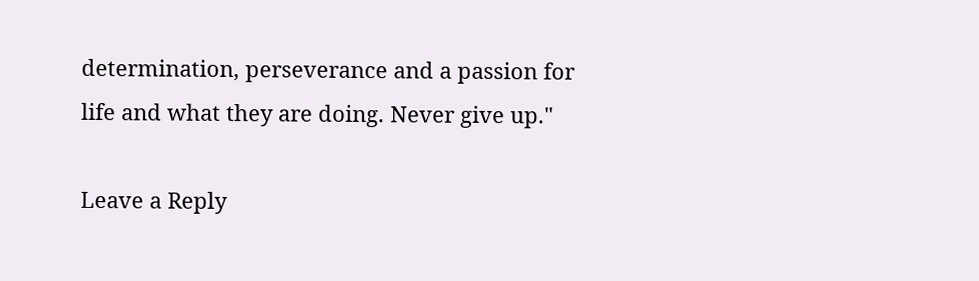determination, perseverance and a passion for life and what they are doing. Never give up."

Leave a Reply